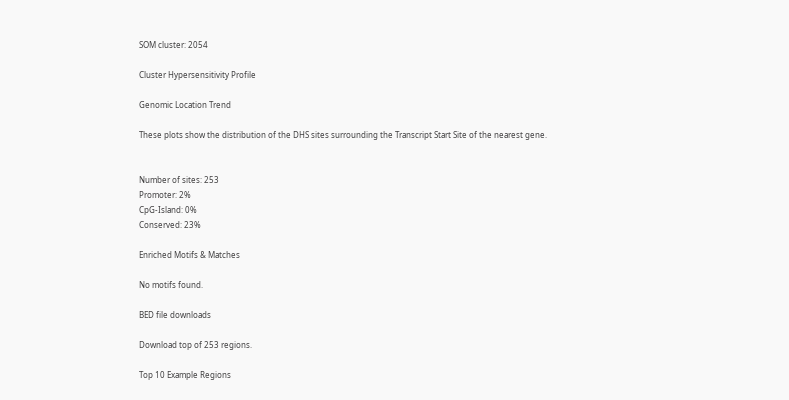SOM cluster: 2054

Cluster Hypersensitivity Profile

Genomic Location Trend

These plots show the distribution of the DHS sites surrounding the Transcript Start Site of the nearest gene.


Number of sites: 253
Promoter: 2%
CpG-Island: 0%
Conserved: 23%

Enriched Motifs & Matches

No motifs found.

BED file downloads

Download top of 253 regions.

Top 10 Example Regions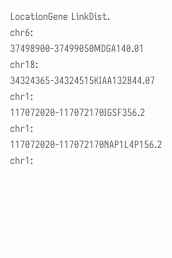LocationGene LinkDist.
chr6: 37498900-37499050MDGA140.01
chr18: 34324365-34324515KIAA132844.07
chr1: 117072020-117072170IGSF356.2
chr1: 117072020-117072170NAP1L4P156.2
chr1: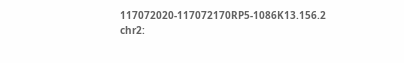117072020-117072170RP5-1086K13.156.2
chr2: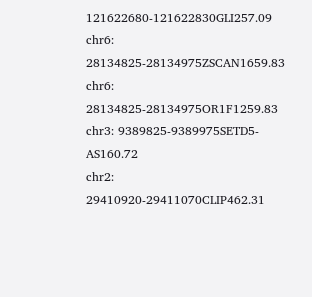121622680-121622830GLI257.09
chr6: 28134825-28134975ZSCAN1659.83
chr6: 28134825-28134975OR1F1259.83
chr3: 9389825-9389975SETD5-AS160.72
chr2: 29410920-29411070CLIP462.31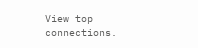View top connections.